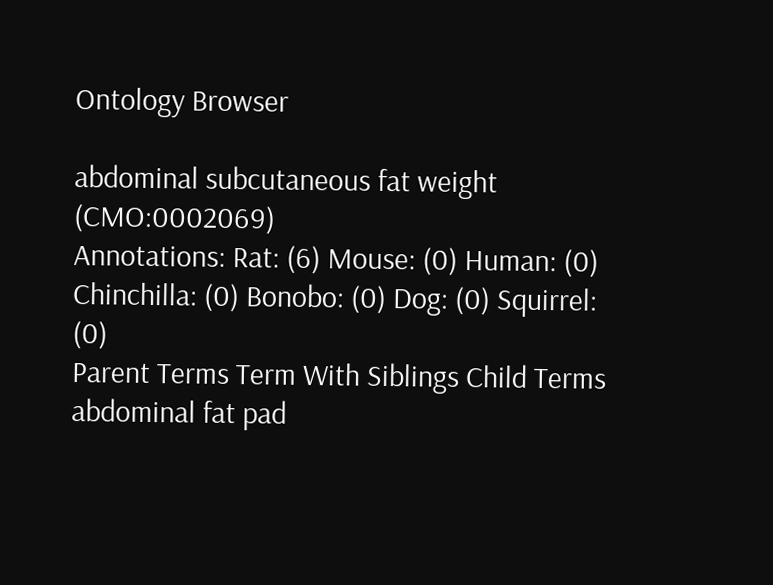Ontology Browser

abdominal subcutaneous fat weight (CMO:0002069)
Annotations: Rat: (6) Mouse: (0) Human: (0) Chinchilla: (0) Bonobo: (0) Dog: (0) Squirrel: (0)
Parent Terms Term With Siblings Child Terms
abdominal fat pad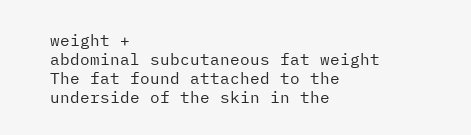weight +
abdominal subcutaneous fat weight
The fat found attached to the underside of the skin in the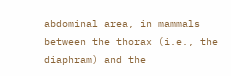abdominal area, in mammals between the thorax (i.e., the diaphram) and the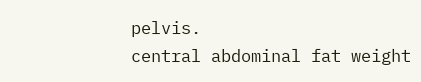pelvis.
central abdominal fat weight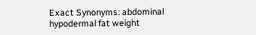Exact Synonyms: abdominal hypodermal fat weight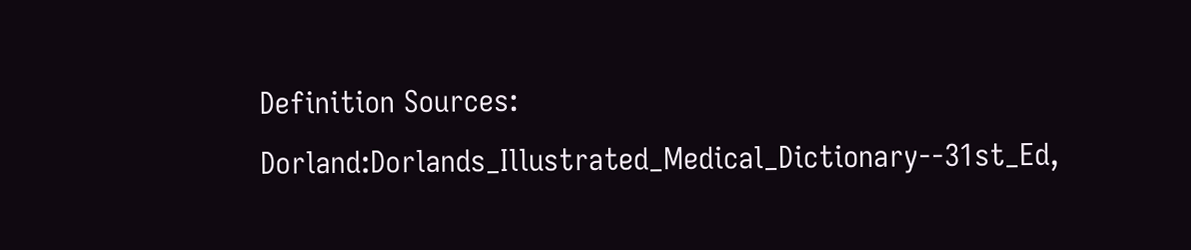Definition Sources: Dorland:Dorlands_Illustrated_Medical_Dictionary--31st_Ed,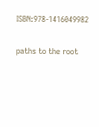ISBN:978-1416049982

paths to the root